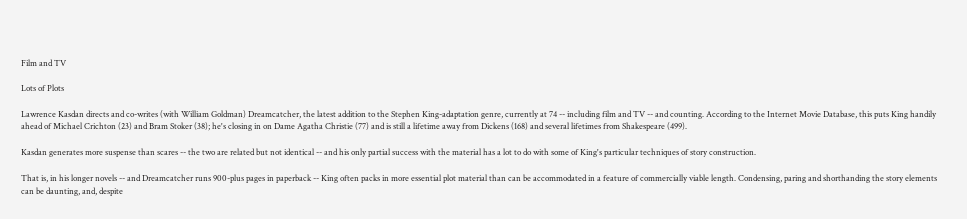Film and TV

Lots of Plots

Lawrence Kasdan directs and co-writes (with William Goldman) Dreamcatcher, the latest addition to the Stephen King-adaptation genre, currently at 74 -- including film and TV -- and counting. According to the Internet Movie Database, this puts King handily ahead of Michael Crichton (23) and Bram Stoker (38); he's closing in on Dame Agatha Christie (77) and is still a lifetime away from Dickens (168) and several lifetimes from Shakespeare (499).

Kasdan generates more suspense than scares -- the two are related but not identical -- and his only partial success with the material has a lot to do with some of King's particular techniques of story construction.

That is, in his longer novels -- and Dreamcatcher runs 900-plus pages in paperback -- King often packs in more essential plot material than can be accommodated in a feature of commercially viable length. Condensing, paring and shorthanding the story elements can be daunting, and, despite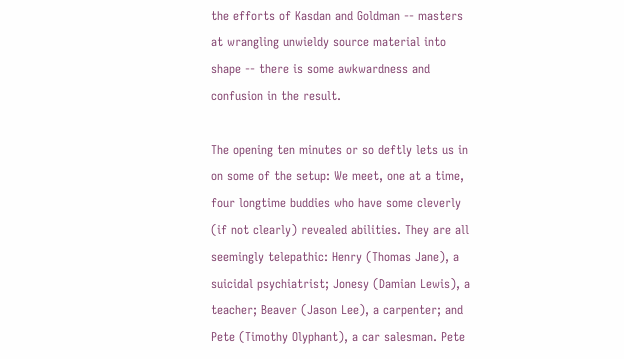the efforts of Kasdan and Goldman -- masters at wrangling unwieldy source material into shape -- there is some awkwardness and confusion in the result.

The opening ten minutes or so deftly lets us in on some of the setup: We meet, one at a time, four longtime buddies who have some cleverly (if not clearly) revealed abilities. They are all seemingly telepathic: Henry (Thomas Jane), a suicidal psychiatrist; Jonesy (Damian Lewis), a teacher; Beaver (Jason Lee), a carpenter; and Pete (Timothy Olyphant), a car salesman. Pete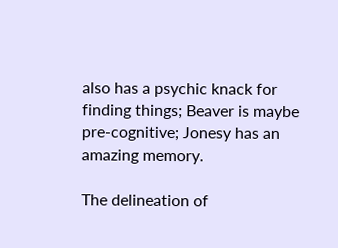also has a psychic knack for finding things; Beaver is maybe pre-cognitive; Jonesy has an amazing memory.

The delineation of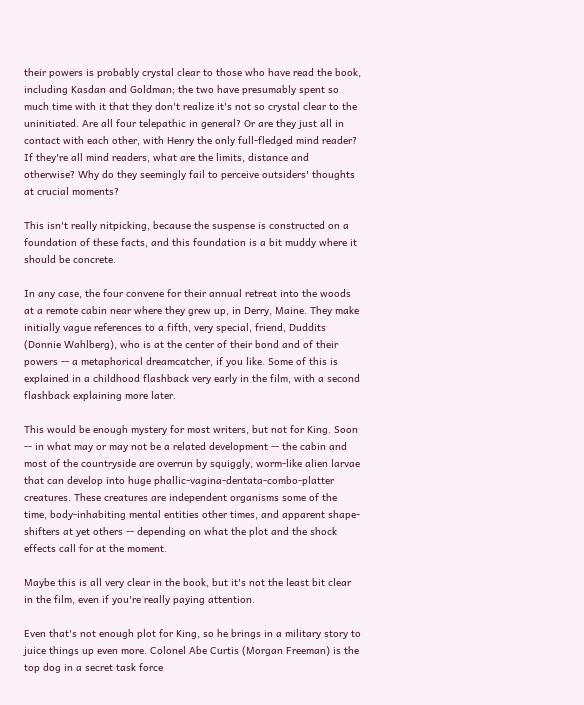their powers is probably crystal clear to those who have read the book, including Kasdan and Goldman; the two have presumably spent so much time with it that they don't realize it's not so crystal clear to the uninitiated. Are all four telepathic in general? Or are they just all in contact with each other, with Henry the only full-fledged mind reader? If they're all mind readers, what are the limits, distance and otherwise? Why do they seemingly fail to perceive outsiders' thoughts at crucial moments?

This isn't really nitpicking, because the suspense is constructed on a foundation of these facts, and this foundation is a bit muddy where it should be concrete.

In any case, the four convene for their annual retreat into the woods at a remote cabin near where they grew up, in Derry, Maine. They make initially vague references to a fifth, very special, friend, Duddits (Donnie Wahlberg), who is at the center of their bond and of their powers -- a metaphorical dreamcatcher, if you like. Some of this is explained in a childhood flashback very early in the film, with a second flashback explaining more later.

This would be enough mystery for most writers, but not for King. Soon -- in what may or may not be a related development -- the cabin and most of the countryside are overrun by squiggly, worm-like alien larvae that can develop into huge phallic-vagina-dentata-combo-platter creatures. These creatures are independent organisms some of the time, body-inhabiting mental entities other times, and apparent shape-shifters at yet others -- depending on what the plot and the shock effects call for at the moment.

Maybe this is all very clear in the book, but it's not the least bit clear in the film, even if you're really paying attention.

Even that's not enough plot for King, so he brings in a military story to juice things up even more. Colonel Abe Curtis (Morgan Freeman) is the top dog in a secret task force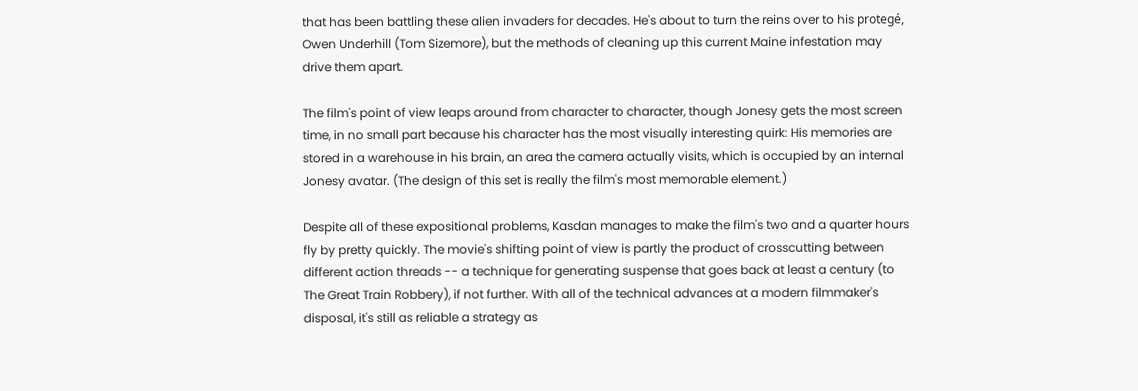that has been battling these alien invaders for decades. He's about to turn the reins over to his protegé, Owen Underhill (Tom Sizemore), but the methods of cleaning up this current Maine infestation may drive them apart.

The film's point of view leaps around from character to character, though Jonesy gets the most screen time, in no small part because his character has the most visually interesting quirk: His memories are stored in a warehouse in his brain, an area the camera actually visits, which is occupied by an internal Jonesy avatar. (The design of this set is really the film's most memorable element.)

Despite all of these expositional problems, Kasdan manages to make the film's two and a quarter hours fly by pretty quickly. The movie's shifting point of view is partly the product of crosscutting between different action threads -- a technique for generating suspense that goes back at least a century (to The Great Train Robbery), if not further. With all of the technical advances at a modern filmmaker's disposal, it's still as reliable a strategy as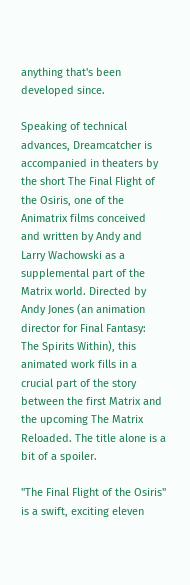anything that's been developed since.

Speaking of technical advances, Dreamcatcher is accompanied in theaters by the short The Final Flight of the Osiris, one of the Animatrix films conceived and written by Andy and Larry Wachowski as a supplemental part of the Matrix world. Directed by Andy Jones (an animation director for Final Fantasy: The Spirits Within), this animated work fills in a crucial part of the story between the first Matrix and the upcoming The Matrix Reloaded. The title alone is a bit of a spoiler.

"The Final Flight of the Osiris" is a swift, exciting eleven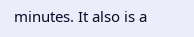minutes. It also is a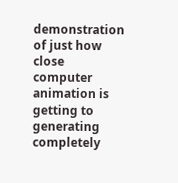demonstration of just how close computer animation is getting to generating completely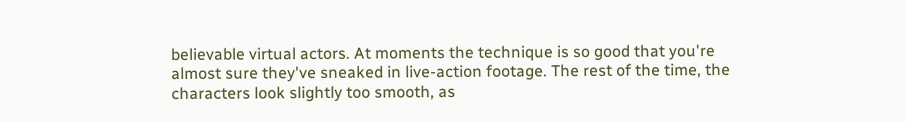believable virtual actors. At moments the technique is so good that you're almost sure they've sneaked in live-action footage. The rest of the time, the characters look slightly too smooth, as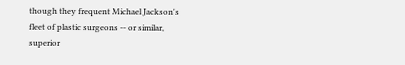though they frequent Michael Jackson's fleet of plastic surgeons -- or similar, superior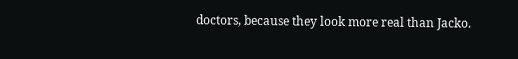doctors, because they look more real than Jacko.